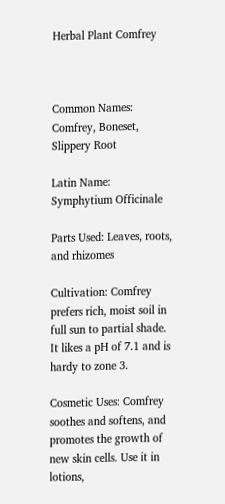Herbal Plant Comfrey



Common Names: Comfrey, Boneset, Slippery Root

Latin Name: Symphytium Officinale

Parts Used: Leaves, roots, and rhizomes

Cultivation: Comfrey prefers rich, moist soil in full sun to partial shade. It likes a pH of 7.1 and is hardy to zone 3.

Cosmetic Uses: Comfrey soothes and softens, and promotes the growth of new skin cells. Use it in lotions,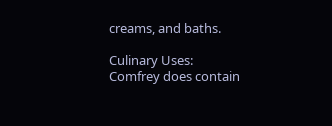creams, and baths.

Culinary Uses: Comfrey does contain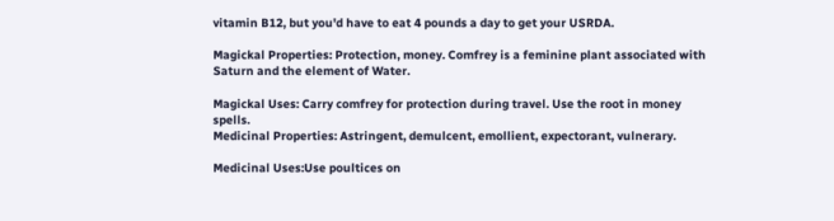vitamin B12, but you'd have to eat 4 pounds a day to get your USRDA.

Magickal Properties: Protection, money. Comfrey is a feminine plant associated with Saturn and the element of Water.

Magickal Uses: Carry comfrey for protection during travel. Use the root in money spells.
Medicinal Properties: Astringent, demulcent, emollient, expectorant, vulnerary.

Medicinal Uses:Use poultices on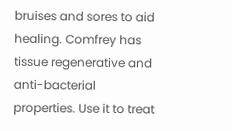bruises and sores to aid healing. Comfrey has tissue regenerative and anti-bacterial properties. Use it to treat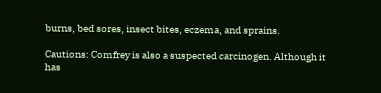burns, bed sores, insect bites, eczema, and sprains.

Cautions: Comfrey is also a suspected carcinogen. Although it has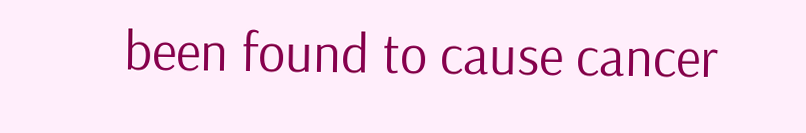been found to cause cancer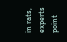in rats, experts point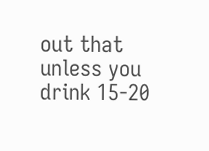out that unless you drink 15-20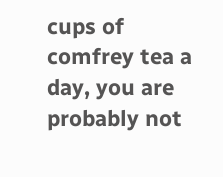cups of comfrey tea a day, you are probably not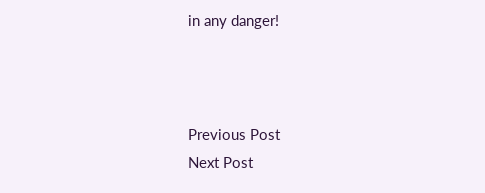in any danger!



Previous Post
Next Post